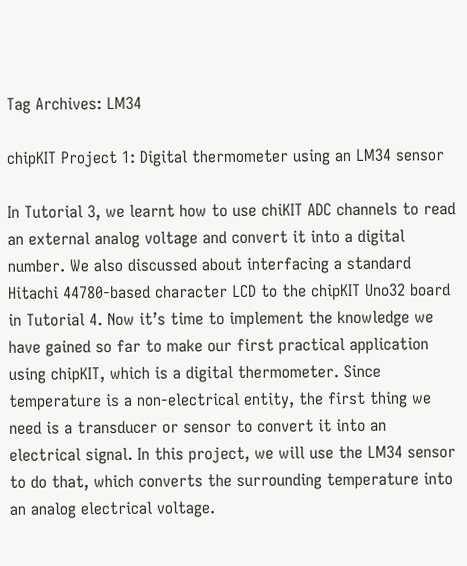Tag Archives: LM34

chipKIT Project 1: Digital thermometer using an LM34 sensor

In Tutorial 3, we learnt how to use chiKIT ADC channels to read an external analog voltage and convert it into a digital number. We also discussed about interfacing a standard Hitachi 44780-based character LCD to the chipKIT Uno32 board in Tutorial 4. Now it’s time to implement the knowledge we have gained so far to make our first practical application using chipKIT, which is a digital thermometer. Since temperature is a non-electrical entity, the first thing we need is a transducer or sensor to convert it into an electrical signal. In this project, we will use the LM34 sensor to do that, which converts the surrounding temperature into an analog electrical voltage.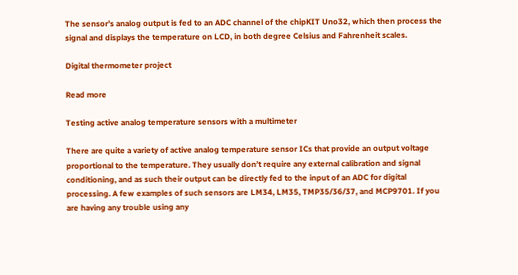The sensor’s analog output is fed to an ADC channel of the chipKIT Uno32, which then process the signal and displays the temperature on LCD, in both degree Celsius and Fahrenheit scales.

Digital thermometer project

Read more

Testing active analog temperature sensors with a multimeter

There are quite a variety of active analog temperature sensor ICs that provide an output voltage proportional to the temperature. They usually don’t require any external calibration and signal conditioning, and as such their output can be directly fed to the input of an ADC for digital processing. A few examples of such sensors are LM34, LM35, TMP35/36/37, and MCP9701. If you are having any trouble using any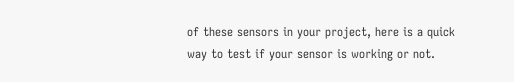of these sensors in your project, here is a quick way to test if your sensor is working or not.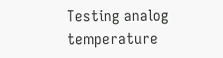Testing analog temperature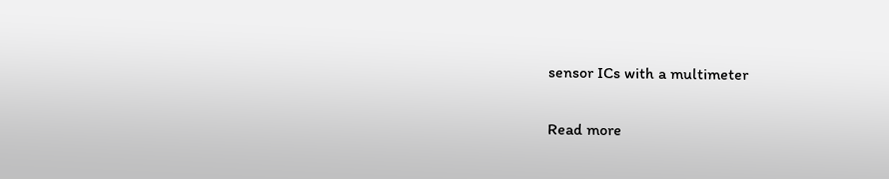sensor ICs with a multimeter

Read more